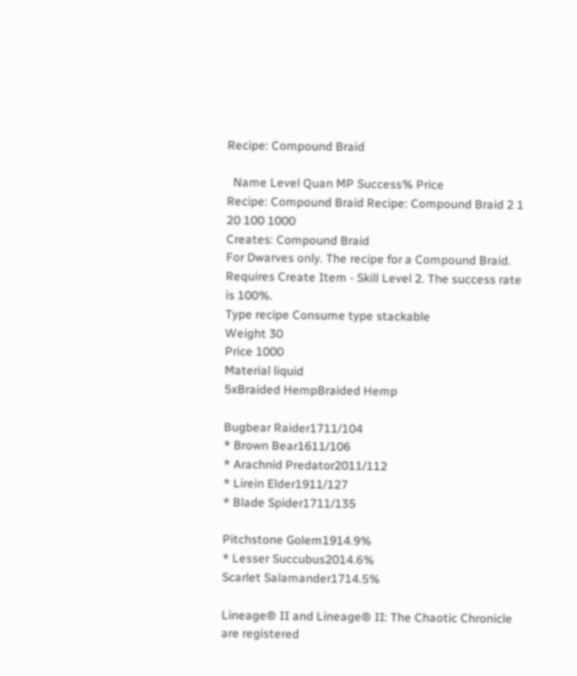Recipe: Compound Braid

  Name Level Quan MP Success% Price
Recipe: Compound Braid Recipe: Compound Braid 2 1 20 100 1000
Creates: Compound Braid
For Dwarves only. The recipe for a Compound Braid. Requires Create Item - Skill Level 2. The success rate is 100%.
Type recipe Consume type stackable
Weight 30
Price 1000
Material liquid
5xBraided HempBraided Hemp

Bugbear Raider1711/104
* Brown Bear1611/106
* Arachnid Predator2011/112
* Lirein Elder1911/127
* Blade Spider1711/135

Pitchstone Golem1914.9%
* Lesser Succubus2014.6%
Scarlet Salamander1714.5%

Lineage® II and Lineage® II: The Chaotic Chronicle are registered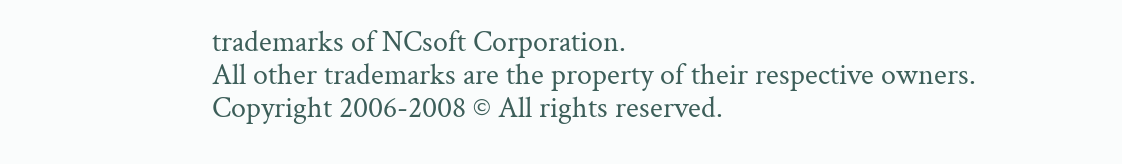trademarks of NCsoft Corporation.
All other trademarks are the property of their respective owners.
Copyright 2006-2008 © All rights reserved.